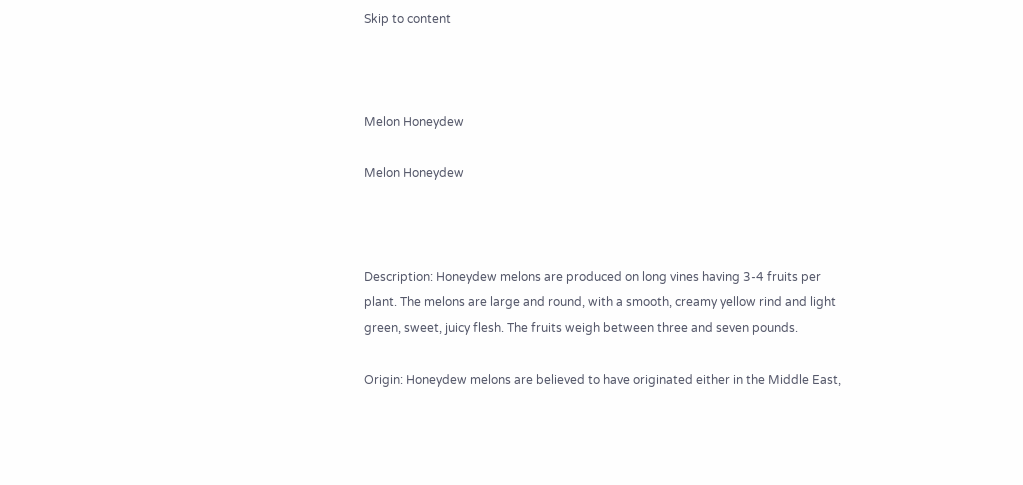Skip to content



Melon Honeydew

Melon Honeydew



Description: Honeydew melons are produced on long vines having 3-4 fruits per plant. The melons are large and round, with a smooth, creamy yellow rind and light green, sweet, juicy flesh. The fruits weigh between three and seven pounds.

Origin: Honeydew melons are believed to have originated either in the Middle East,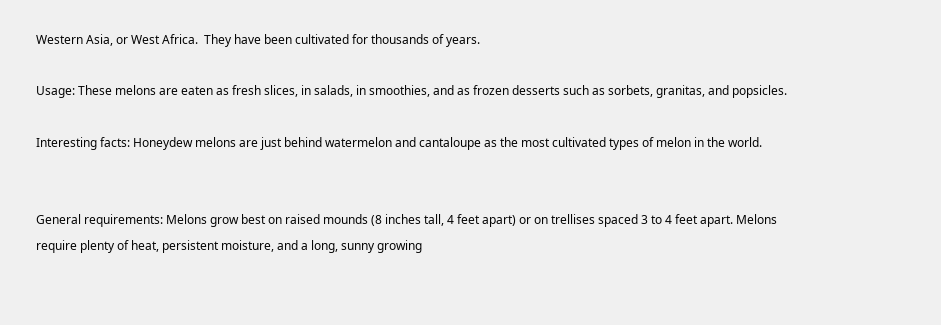Western Asia, or West Africa.  They have been cultivated for thousands of years.

Usage: These melons are eaten as fresh slices, in salads, in smoothies, and as frozen desserts such as sorbets, granitas, and popsicles.

Interesting facts: Honeydew melons are just behind watermelon and cantaloupe as the most cultivated types of melon in the world.


General requirements: Melons grow best on raised mounds (8 inches tall, 4 feet apart) or on trellises spaced 3 to 4 feet apart. Melons require plenty of heat, persistent moisture, and a long, sunny growing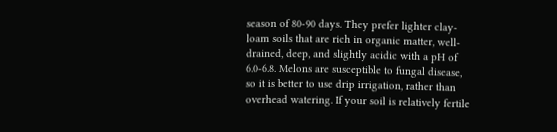season of 80-90 days. They prefer lighter clay-loam soils that are rich in organic matter, well-drained, deep, and slightly acidic with a pH of 6.0-6.8. Melons are susceptible to fungal disease, so it is better to use drip irrigation, rather than overhead watering. If your soil is relatively fertile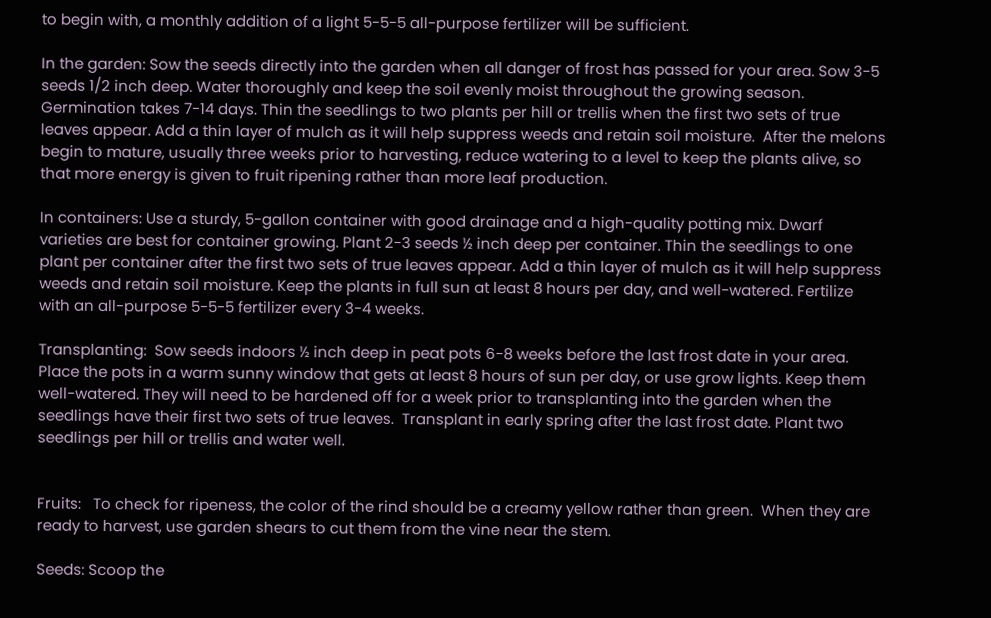to begin with, a monthly addition of a light 5-5-5 all-purpose fertilizer will be sufficient.

In the garden: Sow the seeds directly into the garden when all danger of frost has passed for your area. Sow 3-5 seeds 1/2 inch deep. Water thoroughly and keep the soil evenly moist throughout the growing season. Germination takes 7-14 days. Thin the seedlings to two plants per hill or trellis when the first two sets of true leaves appear. Add a thin layer of mulch as it will help suppress weeds and retain soil moisture.  After the melons begin to mature, usually three weeks prior to harvesting, reduce watering to a level to keep the plants alive, so that more energy is given to fruit ripening rather than more leaf production.

In containers: Use a sturdy, 5-gallon container with good drainage and a high-quality potting mix. Dwarf varieties are best for container growing. Plant 2-3 seeds ½ inch deep per container. Thin the seedlings to one plant per container after the first two sets of true leaves appear. Add a thin layer of mulch as it will help suppress weeds and retain soil moisture. Keep the plants in full sun at least 8 hours per day, and well-watered. Fertilize with an all-purpose 5-5-5 fertilizer every 3-4 weeks.

Transplanting:  Sow seeds indoors ½ inch deep in peat pots 6-8 weeks before the last frost date in your area.  Place the pots in a warm sunny window that gets at least 8 hours of sun per day, or use grow lights. Keep them well-watered. They will need to be hardened off for a week prior to transplanting into the garden when the seedlings have their first two sets of true leaves.  Transplant in early spring after the last frost date. Plant two seedlings per hill or trellis and water well.


Fruits:   To check for ripeness, the color of the rind should be a creamy yellow rather than green.  When they are ready to harvest, use garden shears to cut them from the vine near the stem.

Seeds: Scoop the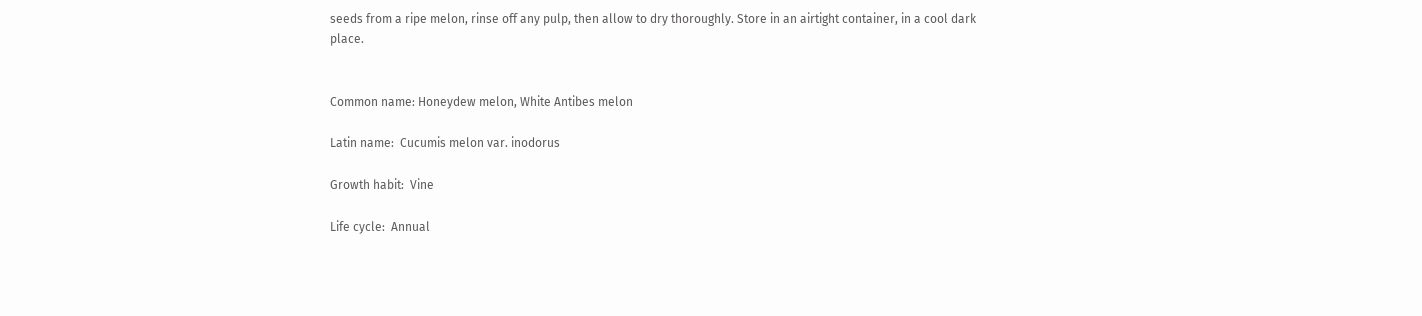seeds from a ripe melon, rinse off any pulp, then allow to dry thoroughly. Store in an airtight container, in a cool dark place.


Common name: Honeydew melon, White Antibes melon

Latin name:  Cucumis melon var. inodorus

Growth habit:  Vine

Life cycle:  Annual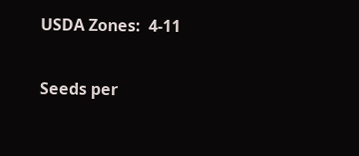USDA Zones:  4-11

Seeds per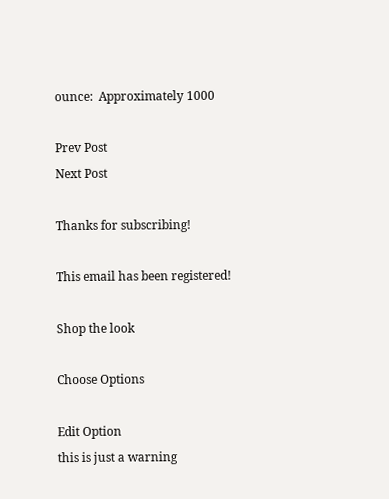ounce:  Approximately 1000

Prev Post
Next Post

Thanks for subscribing!

This email has been registered!

Shop the look

Choose Options

Edit Option
this is just a warning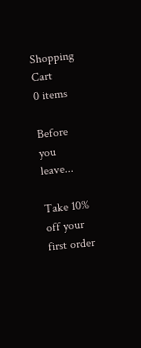Shopping Cart
0 items

Before you leave...

Take 10% off your first order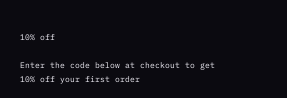10% off

Enter the code below at checkout to get 10% off your first order